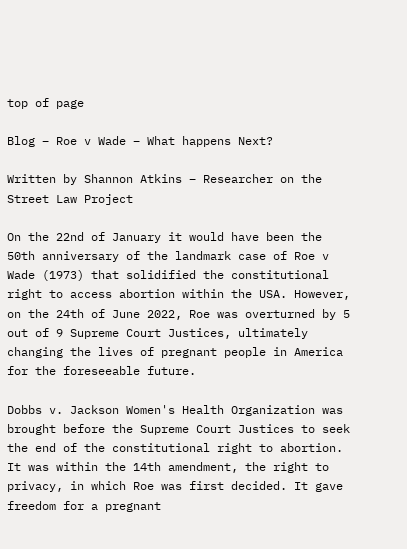top of page

Blog – Roe v Wade – What happens Next?

Written by Shannon Atkins – Researcher on the Street Law Project

On the 22nd of January it would have been the 50th anniversary of the landmark case of Roe v Wade (1973) that solidified the constitutional right to access abortion within the USA. However, on the 24th of June 2022, Roe was overturned by 5 out of 9 Supreme Court Justices, ultimately changing the lives of pregnant people in America for the foreseeable future.

Dobbs v. Jackson Women's Health Organization was brought before the Supreme Court Justices to seek the end of the constitutional right to abortion. It was within the 14th amendment, the right to privacy, in which Roe was first decided. It gave freedom for a pregnant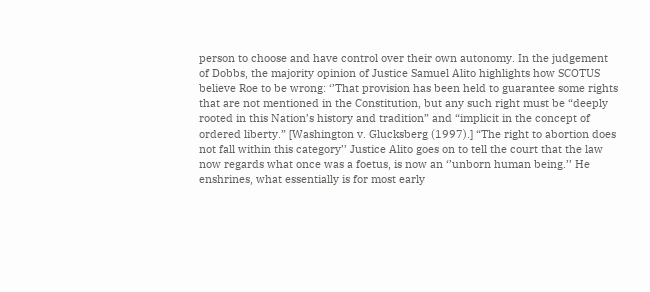person to choose and have control over their own autonomy. In the judgement of Dobbs, the majority opinion of Justice Samuel Alito highlights how SCOTUS believe Roe to be wrong: ‘’That provision has been held to guarantee some rights that are not mentioned in the Constitution, but any such right must be “deeply rooted in this Nation’s history and tradition” and “implicit in the concept of ordered liberty.” [Washington v. Glucksberg (1997).] “The right to abortion does not fall within this category’’ Justice Alito goes on to tell the court that the law now regards what once was a foetus, is now an ‘’unborn human being.’’ He enshrines, what essentially is for most early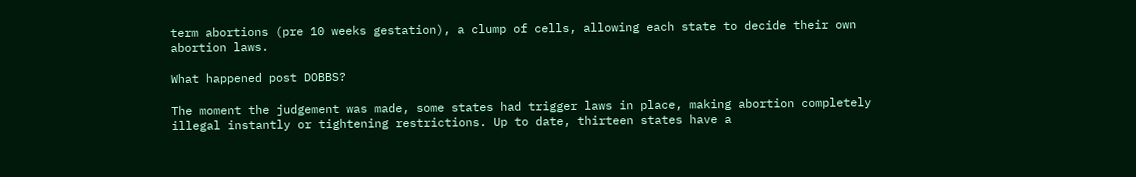term abortions (pre 10 weeks gestation), a clump of cells, allowing each state to decide their own abortion laws.

What happened post DOBBS?

The moment the judgement was made, some states had trigger laws in place, making abortion completely illegal instantly or tightening restrictions. Up to date, thirteen states have a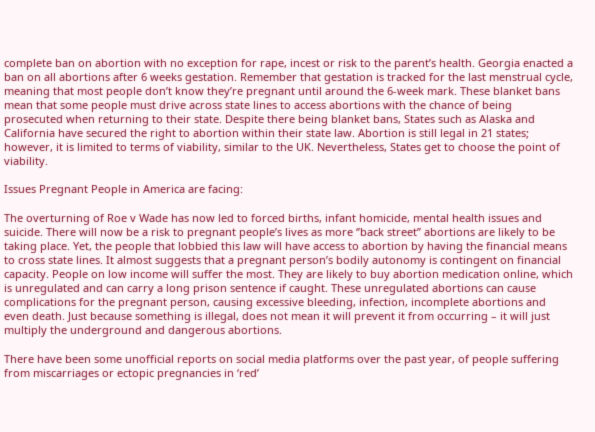complete ban on abortion with no exception for rape, incest or risk to the parent’s health. Georgia enacted a ban on all abortions after 6 weeks gestation. Remember that gestation is tracked for the last menstrual cycle, meaning that most people don’t know they’re pregnant until around the 6-week mark. These blanket bans mean that some people must drive across state lines to access abortions with the chance of being prosecuted when returning to their state. Despite there being blanket bans, States such as Alaska and California have secured the right to abortion within their state law. Abortion is still legal in 21 states; however, it is limited to terms of viability, similar to the UK. Nevertheless, States get to choose the point of viability.

Issues Pregnant People in America are facing:

The overturning of Roe v Wade has now led to forced births, infant homicide, mental health issues and suicide. There will now be a risk to pregnant people’s lives as more ‘’back street’’ abortions are likely to be taking place. Yet, the people that lobbied this law will have access to abortion by having the financial means to cross state lines. It almost suggests that a pregnant person’s bodily autonomy is contingent on financial capacity. People on low income will suffer the most. They are likely to buy abortion medication online, which is unregulated and can carry a long prison sentence if caught. These unregulated abortions can cause complications for the pregnant person, causing excessive bleeding, infection, incomplete abortions and even death. Just because something is illegal, does not mean it will prevent it from occurring – it will just multiply the underground and dangerous abortions.

There have been some unofficial reports on social media platforms over the past year, of people suffering from miscarriages or ectopic pregnancies in ‘red’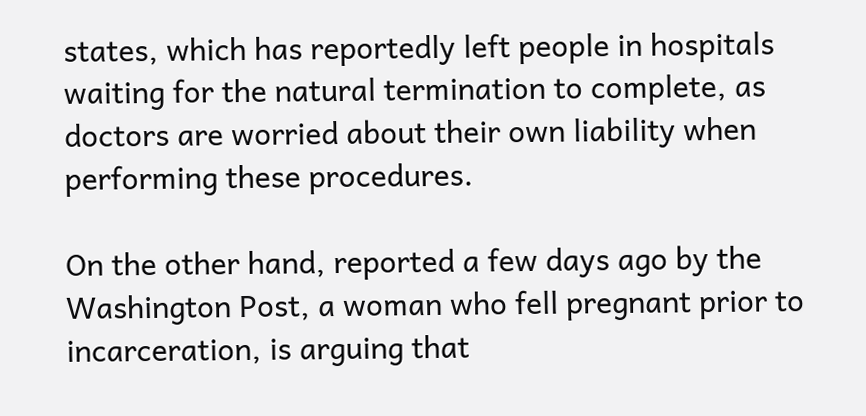states, which has reportedly left people in hospitals waiting for the natural termination to complete, as doctors are worried about their own liability when performing these procedures.

On the other hand, reported a few days ago by the Washington Post, a woman who fell pregnant prior to incarceration, is arguing that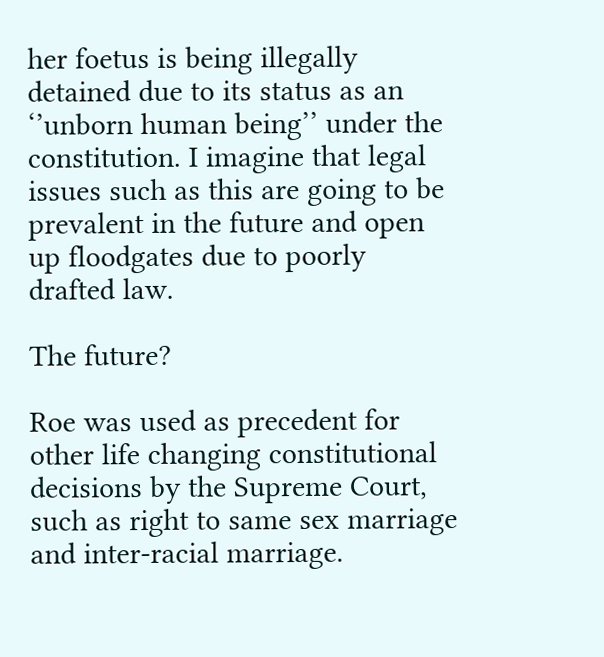her foetus is being illegally detained due to its status as an ‘’unborn human being’’ under the constitution. I imagine that legal issues such as this are going to be prevalent in the future and open up floodgates due to poorly drafted law.

The future?

Roe was used as precedent for other life changing constitutional decisions by the Supreme Court, such as right to same sex marriage and inter-racial marriage.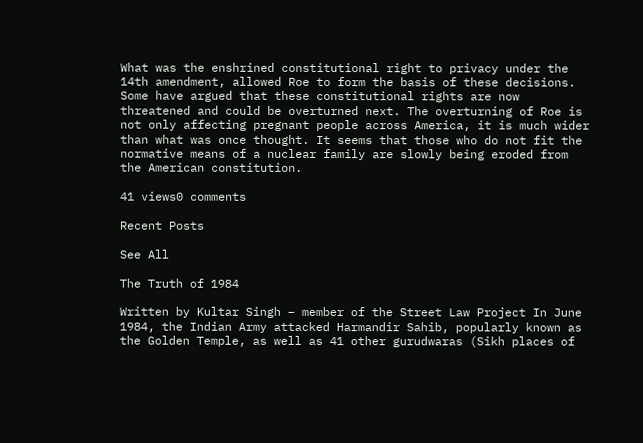What was the enshrined constitutional right to privacy under the 14th amendment, allowed Roe to form the basis of these decisions. Some have argued that these constitutional rights are now threatened and could be overturned next. The overturning of Roe is not only affecting pregnant people across America, it is much wider than what was once thought. It seems that those who do not fit the normative means of a nuclear family are slowly being eroded from the American constitution.

41 views0 comments

Recent Posts

See All

The Truth of 1984

Written by Kultar Singh – member of the Street Law Project In June 1984, the Indian Army attacked Harmandir Sahib, popularly known as the Golden Temple, as well as 41 other gurudwaras (Sikh places of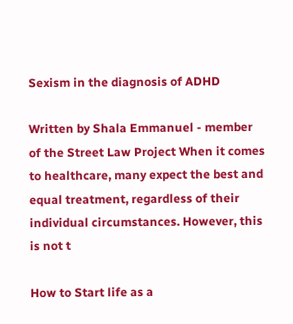Sexism in the diagnosis of ADHD

Written by Shala Emmanuel - member of the Street Law Project When it comes to healthcare, many expect the best and equal treatment, regardless of their individual circumstances. However, this is not t

How to Start life as a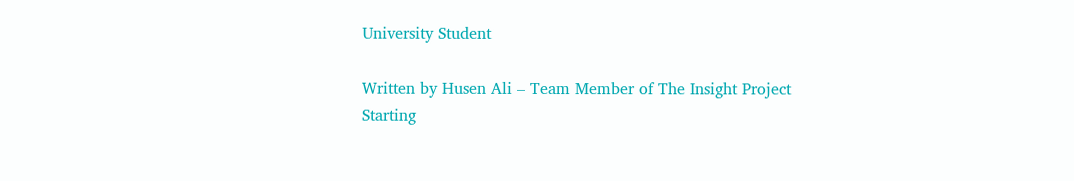University Student

Written by Husen Ali – Team Member of The Insight Project Starting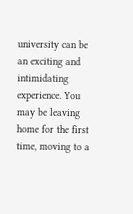university can be an exciting and intimidating experience. You may be leaving home for the first time, moving to a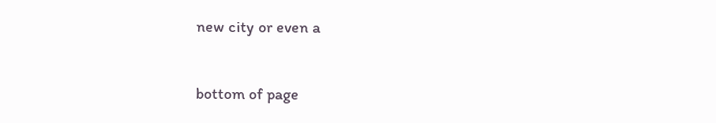new city or even a


bottom of page